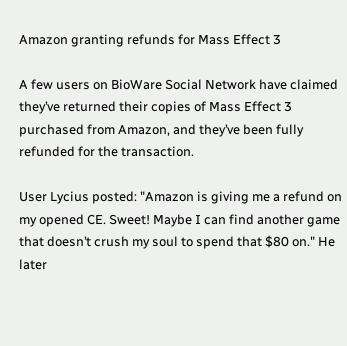Amazon granting refunds for Mass Effect 3

A few users on BioWare Social Network have claimed they’ve returned their copies of Mass Effect 3 purchased from Amazon, and they’ve been fully refunded for the transaction.

User Lycius posted: "Amazon is giving me a refund on my opened CE. Sweet! Maybe I can find another game that doesn’t crush my soul to spend that $80 on." He later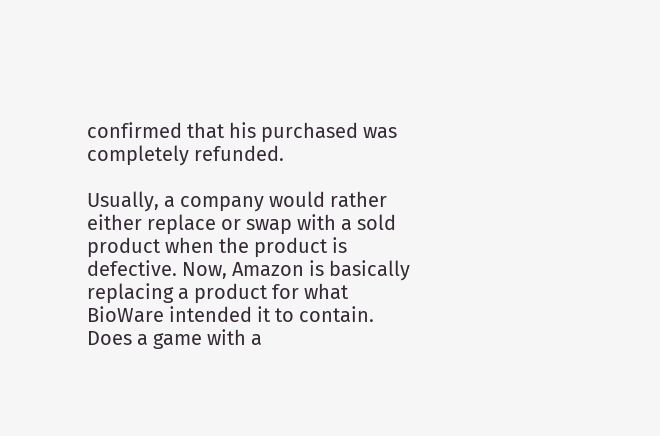confirmed that his purchased was completely refunded.

Usually, a company would rather either replace or swap with a sold product when the product is defective. Now, Amazon is basically replacing a product for what BioWare intended it to contain. Does a game with a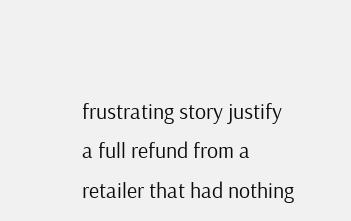frustrating story justify a full refund from a retailer that had nothing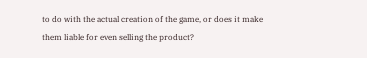to do with the actual creation of the game, or does it make them liable for even selling the product?